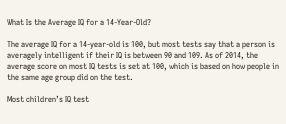What Is the Average IQ for a 14-Year-Old?

The average IQ for a 14-year-old is 100, but most tests say that a person is averagely intelligent if their IQ is between 90 and 109. As of 2014, the average score on most IQ tests is set at 100, which is based on how people in the same age group did on the test.

Most children’s IQ test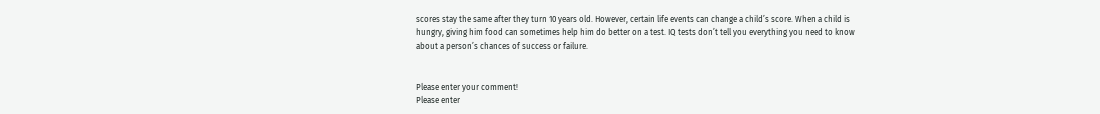scores stay the same after they turn 10 years old. However, certain life events can change a child’s score. When a child is hungry, giving him food can sometimes help him do better on a test. IQ tests don’t tell you everything you need to know about a person’s chances of success or failure.


Please enter your comment!
Please enter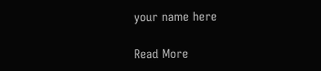your name here

Read More